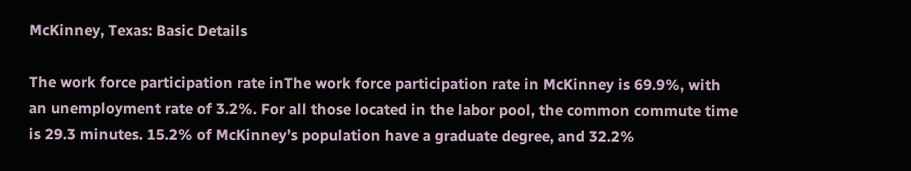McKinney, Texas: Basic Details

The work force participation rate inThe work force participation rate in McKinney is 69.9%, with an unemployment rate of 3.2%. For all those located in the labor pool, the common commute time is 29.3 minutes. 15.2% of McKinney’s population have a graduate degree, and 32.2%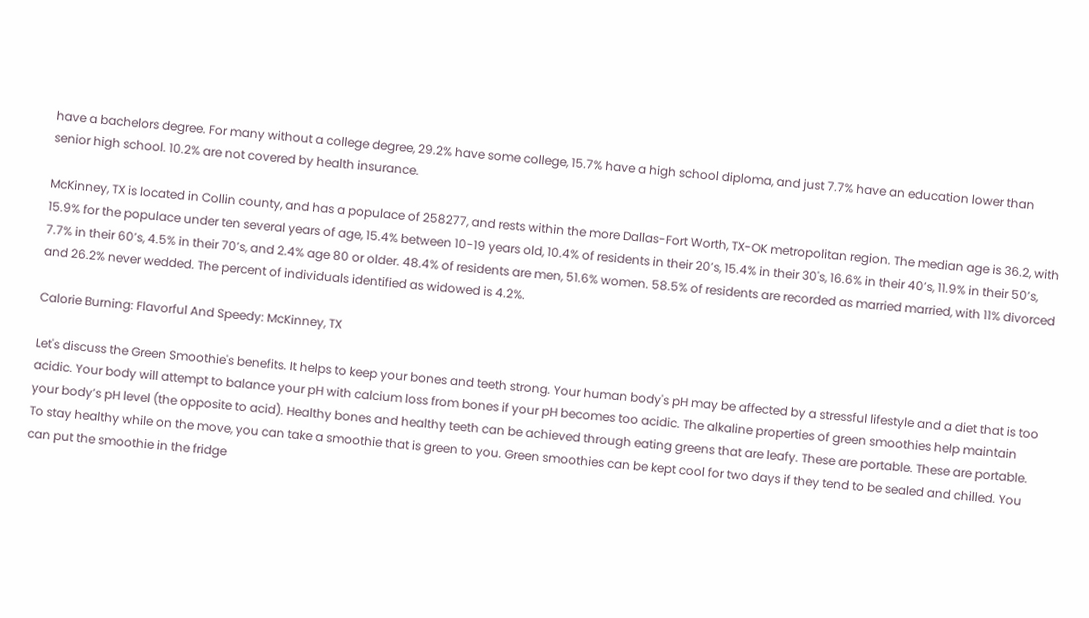have a bachelors degree. For many without a college degree, 29.2% have some college, 15.7% have a high school diploma, and just 7.7% have an education lower than senior high school. 10.2% are not covered by health insurance.

McKinney, TX is located in Collin county, and has a populace of 258277, and rests within the more Dallas-Fort Worth, TX-OK metropolitan region. The median age is 36.2, with 15.9% for the populace under ten several years of age, 15.4% between 10-19 years old, 10.4% of residents in their 20’s, 15.4% in their 30's, 16.6% in their 40’s, 11.9% in their 50’s, 7.7% in their 60’s, 4.5% in their 70’s, and 2.4% age 80 or older. 48.4% of residents are men, 51.6% women. 58.5% of residents are recorded as married married, with 11% divorced and 26.2% never wedded. The percent of individuals identified as widowed is 4.2%.

Calorie Burning: Flavorful And Speedy: McKinney, TX

Let's discuss the Green Smoothie's benefits. It helps to keep your bones and teeth strong. Your human body's pH may be affected by a stressful lifestyle and a diet that is too acidic. Your body will attempt to balance your pH with calcium loss from bones if your pH becomes too acidic. The alkaline properties of green smoothies help maintain your body’s pH level (the opposite to acid). Healthy bones and healthy teeth can be achieved through eating greens that are leafy. These are portable. These are portable. To stay healthy while on the move, you can take a smoothie that is green to you. Green smoothies can be kept cool for two days if they tend to be sealed and chilled. You can put the smoothie in the fridge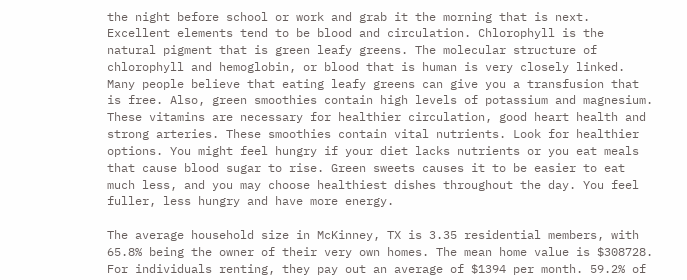the night before school or work and grab it the morning that is next. Excellent elements tend to be blood and circulation. Chlorophyll is the natural pigment that is green leafy greens. The molecular structure of chlorophyll and hemoglobin, or blood that is human is very closely linked. Many people believe that eating leafy greens can give you a transfusion that is free. Also, green smoothies contain high levels of potassium and magnesium. These vitamins are necessary for healthier circulation, good heart health and strong arteries. These smoothies contain vital nutrients. Look for healthier options. You might feel hungry if your diet lacks nutrients or you eat meals that cause blood sugar to rise. Green sweets causes it to be easier to eat much less, and you may choose healthiest dishes throughout the day. You feel fuller, less hungry and have more energy.

The average household size in McKinney, TX is 3.35 residential members, with 65.8% being the owner of their very own homes. The mean home value is $308728. For individuals renting, they pay out an average of $1394 per month. 59.2% of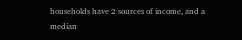households have 2 sources of income, and a median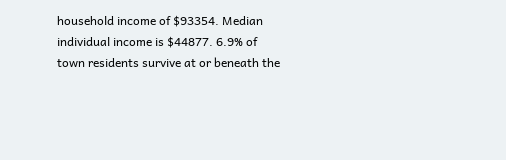household income of $93354. Median individual income is $44877. 6.9% of town residents survive at or beneath the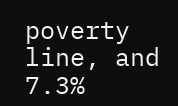poverty line, and 7.3%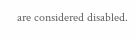are considered disabled.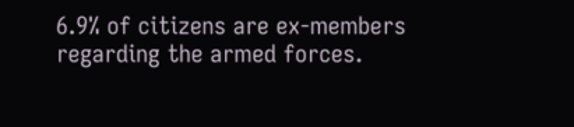6.9% of citizens are ex-members regarding the armed forces.